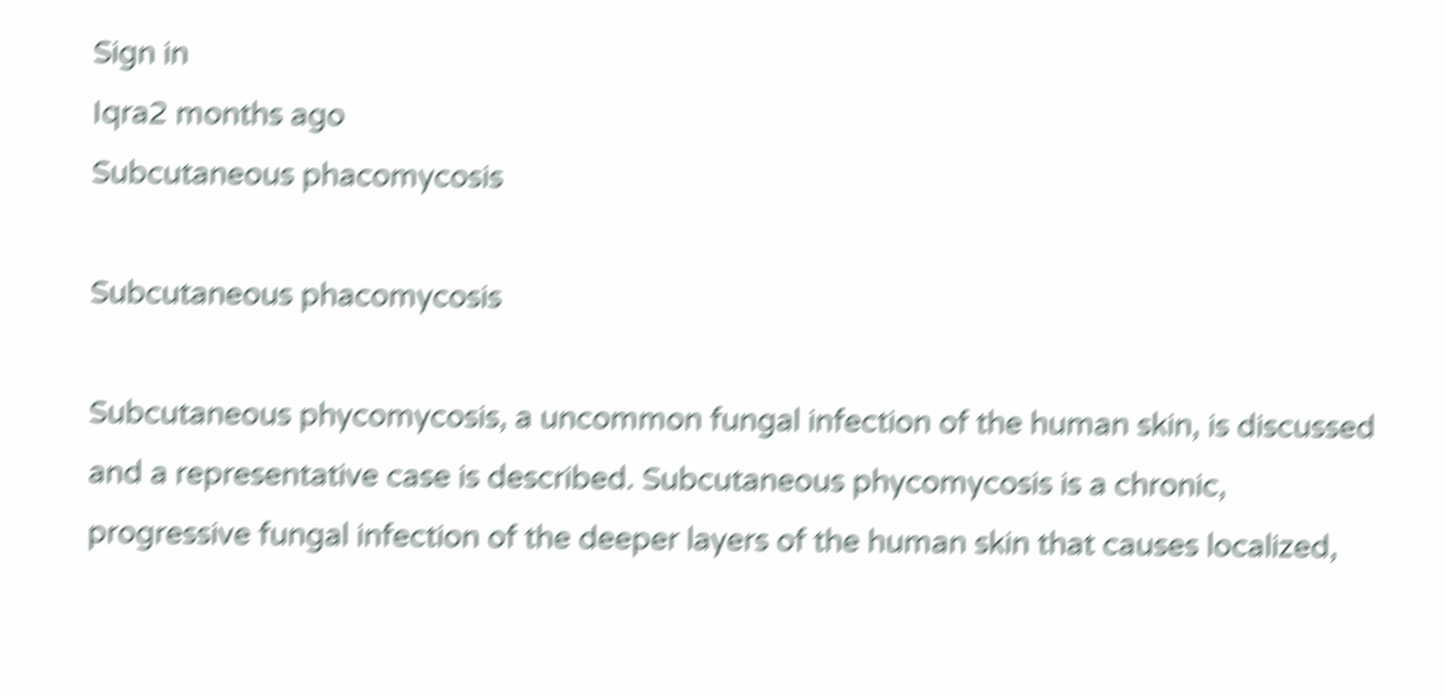Sign in
Iqra2 months ago
Subcutaneous phacomycosis

Subcutaneous phacomycosis

Subcutaneous phycomycosis, a uncommon fungal infection of the human skin, is discussed and a representative case is described. Subcutaneous phycomycosis is a chronic, progressive fungal infection of the deeper layers of the human skin that causes localized,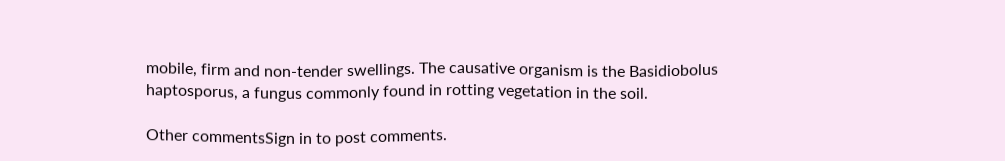mobile, firm and non-tender swellings. The causative organism is the Basidiobolus haptosporus, a fungus commonly found in rotting vegetation in the soil.

Other commentsSign in to post comments.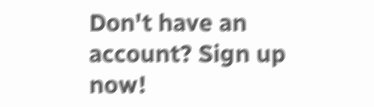Don't have an account? Sign up now!